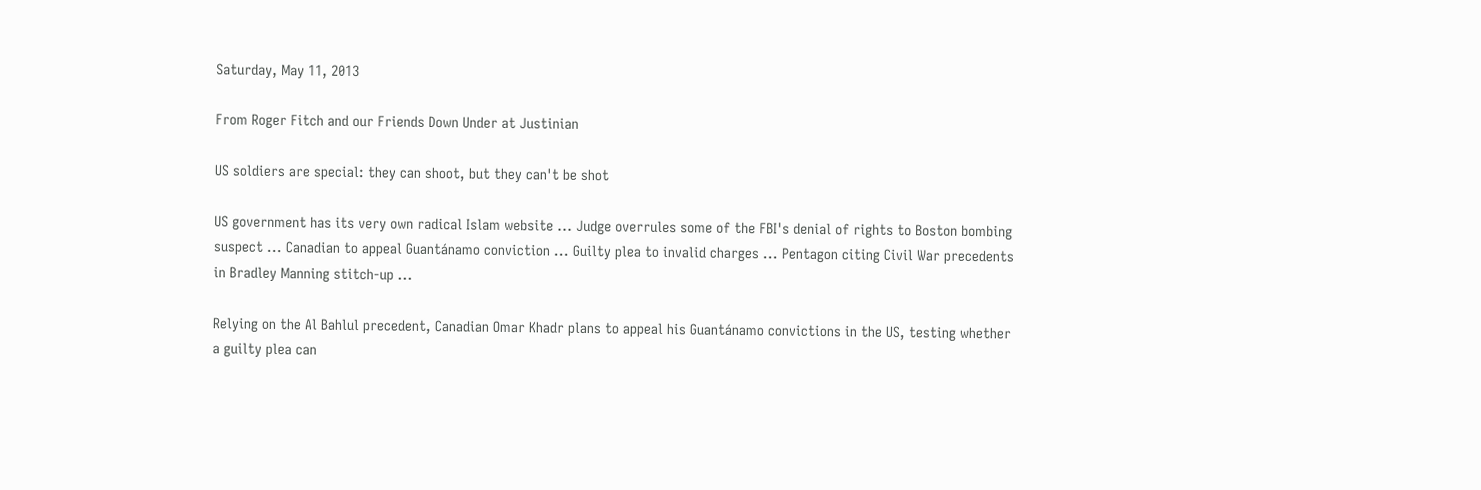Saturday, May 11, 2013

From Roger Fitch and our Friends Down Under at Justinian

US soldiers are special: they can shoot, but they can't be shot

US government has its very own radical Islam website ... Judge overrules some of the FBI's denial of rights to Boston bombing suspect ... Canadian to appeal Guantánamo conviction ... Guilty plea to invalid charges ... Pentagon citing Civil War precedents in Bradley Manning stitch-up ...

Relying on the Al Bahlul precedent, Canadian Omar Khadr plans to appeal his Guantánamo convictions in the US, testing whether a guilty plea can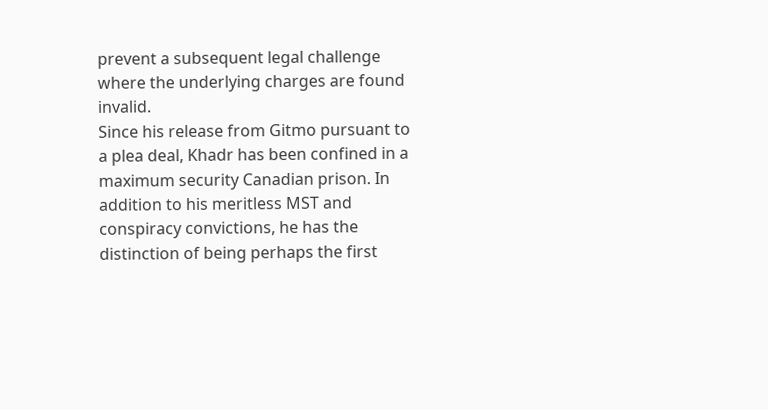prevent a subsequent legal challenge where the underlying charges are found invalid.
Since his release from Gitmo pursuant to a plea deal, Khadr has been confined in a maximum security Canadian prison. In addition to his meritless MST and conspiracy convictions, he has the distinction of being perhaps the first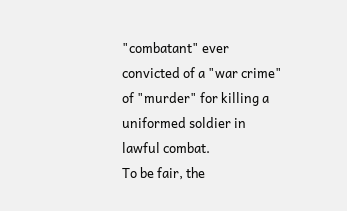"combatant" ever convicted of a "war crime" of "murder" for killing a uniformed soldier in lawful combat.
To be fair, the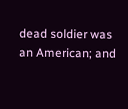dead soldier was an American; and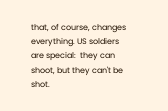that, of course, changes everything. US soldiers are special:  they can shoot, but they can't be shot.